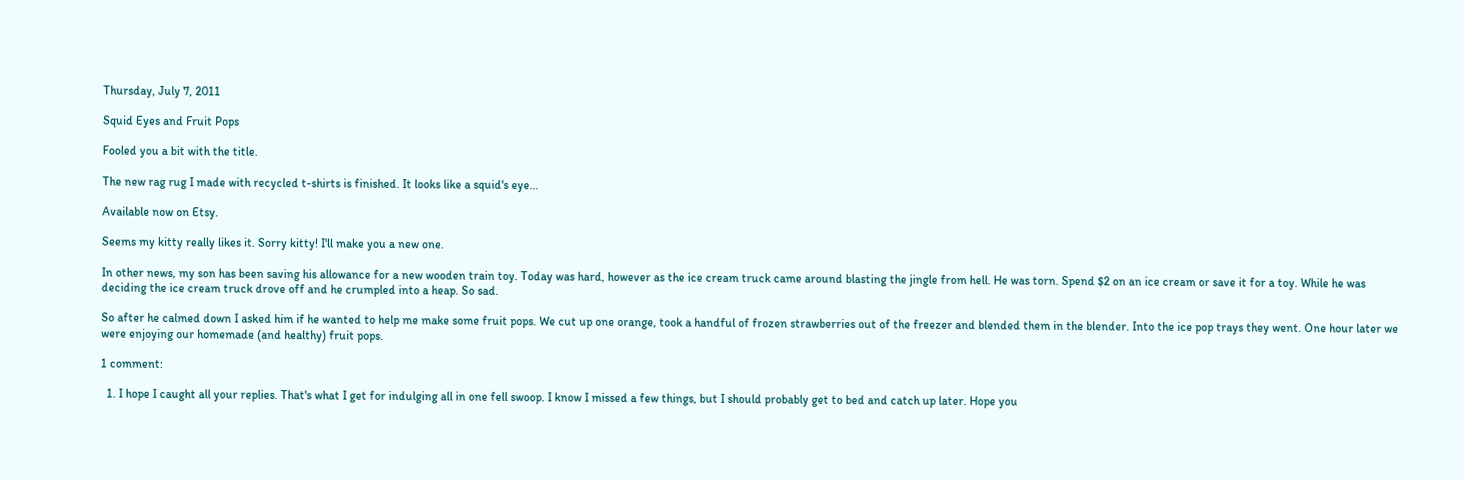Thursday, July 7, 2011

Squid Eyes and Fruit Pops

Fooled you a bit with the title.

The new rag rug I made with recycled t-shirts is finished. It looks like a squid's eye...

Available now on Etsy.

Seems my kitty really likes it. Sorry kitty! I'll make you a new one.

In other news, my son has been saving his allowance for a new wooden train toy. Today was hard, however as the ice cream truck came around blasting the jingle from hell. He was torn. Spend $2 on an ice cream or save it for a toy. While he was deciding the ice cream truck drove off and he crumpled into a heap. So sad.

So after he calmed down I asked him if he wanted to help me make some fruit pops. We cut up one orange, took a handful of frozen strawberries out of the freezer and blended them in the blender. Into the ice pop trays they went. One hour later we were enjoying our homemade (and healthy) fruit pops.

1 comment:

  1. I hope I caught all your replies. That's what I get for indulging all in one fell swoop. I know I missed a few things, but I should probably get to bed and catch up later. Hope you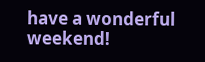have a wonderful weekend!